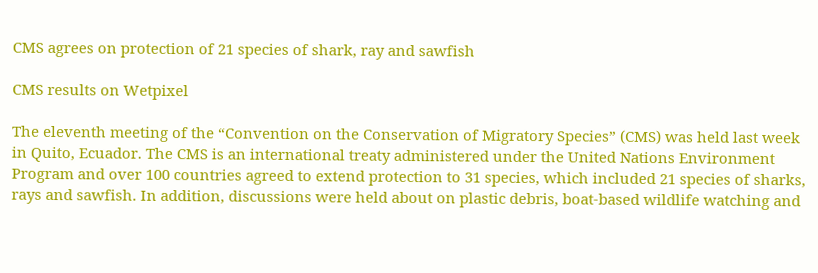CMS agrees on protection of 21 species of shark, ray and sawfish

CMS results on Wetpixel

The eleventh meeting of the “Convention on the Conservation of Migratory Species” (CMS) was held last week in Quito, Ecuador. The CMS is an international treaty administered under the United Nations Environment Program and over 100 countries agreed to extend protection to 31 species, which included 21 species of sharks, rays and sawfish. In addition, discussions were held about on plastic debris, boat-based wildlife watching and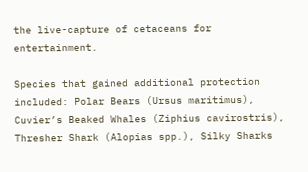the live-capture of cetaceans for entertainment.

Species that gained additional protection included: Polar Bears (Ursus maritimus), Cuvier’s Beaked Whales (Ziphius cavirostris), Thresher Shark (Alopias spp.), Silky Sharks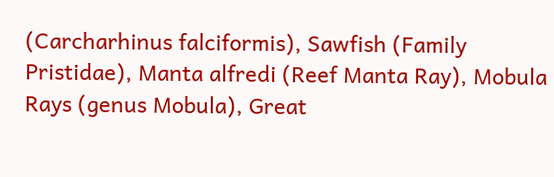(Carcharhinus falciformis), Sawfish (Family Pristidae), Manta alfredi (Reef Manta Ray), Mobula Rays (genus Mobula), Great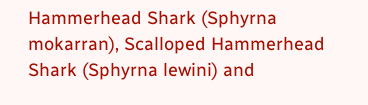Hammerhead Shark (Sphyrna mokarran), Scalloped Hammerhead Shark (Sphyrna lewini) and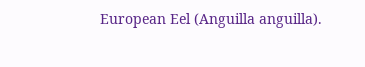European Eel (Anguilla anguilla).